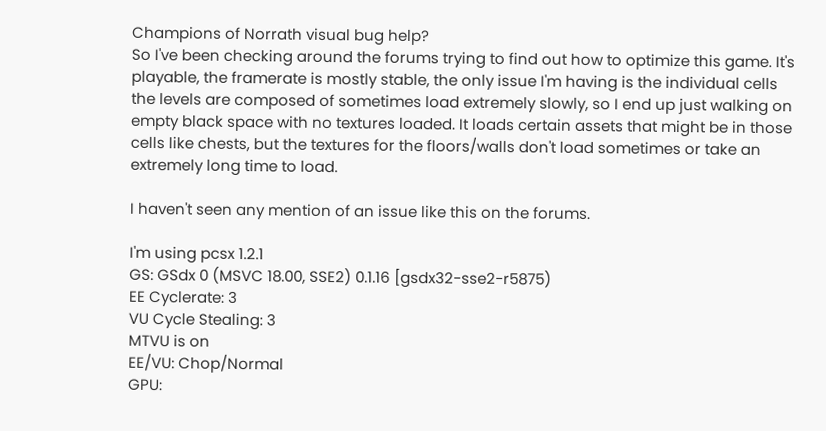Champions of Norrath visual bug help?
So I've been checking around the forums trying to find out how to optimize this game. It's playable, the framerate is mostly stable, the only issue I'm having is the individual cells the levels are composed of sometimes load extremely slowly, so I end up just walking on empty black space with no textures loaded. It loads certain assets that might be in those cells like chests, but the textures for the floors/walls don't load sometimes or take an extremely long time to load.

I haven't seen any mention of an issue like this on the forums.

I'm using pcsx 1.2.1
GS: GSdx 0 (MSVC 18.00, SSE2) 0.1.16 [gsdx32-sse2-r5875)
EE Cyclerate: 3
VU Cycle Stealing: 3
MTVU is on
EE/VU: Chop/Normal
GPU: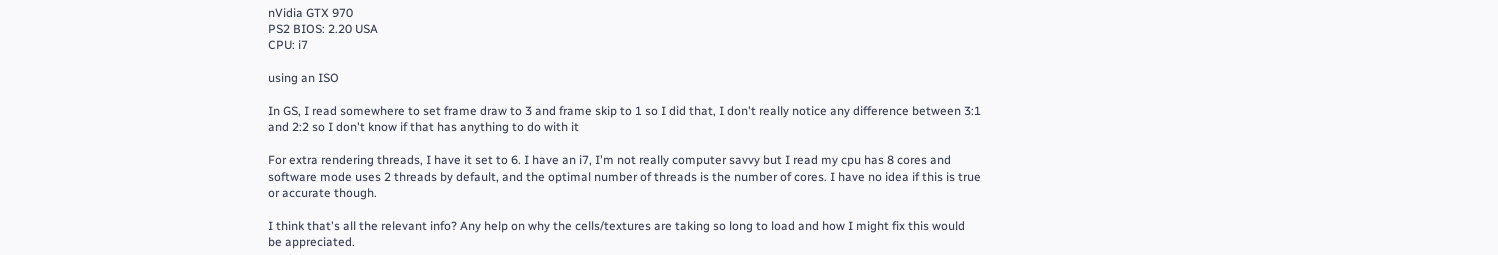nVidia GTX 970
PS2 BIOS: 2.20 USA
CPU: i7

using an ISO

In GS, I read somewhere to set frame draw to 3 and frame skip to 1 so I did that, I don't really notice any difference between 3:1 and 2:2 so I don't know if that has anything to do with it

For extra rendering threads, I have it set to 6. I have an i7, I'm not really computer savvy but I read my cpu has 8 cores and software mode uses 2 threads by default, and the optimal number of threads is the number of cores. I have no idea if this is true or accurate though.

I think that's all the relevant info? Any help on why the cells/textures are taking so long to load and how I might fix this would be appreciated.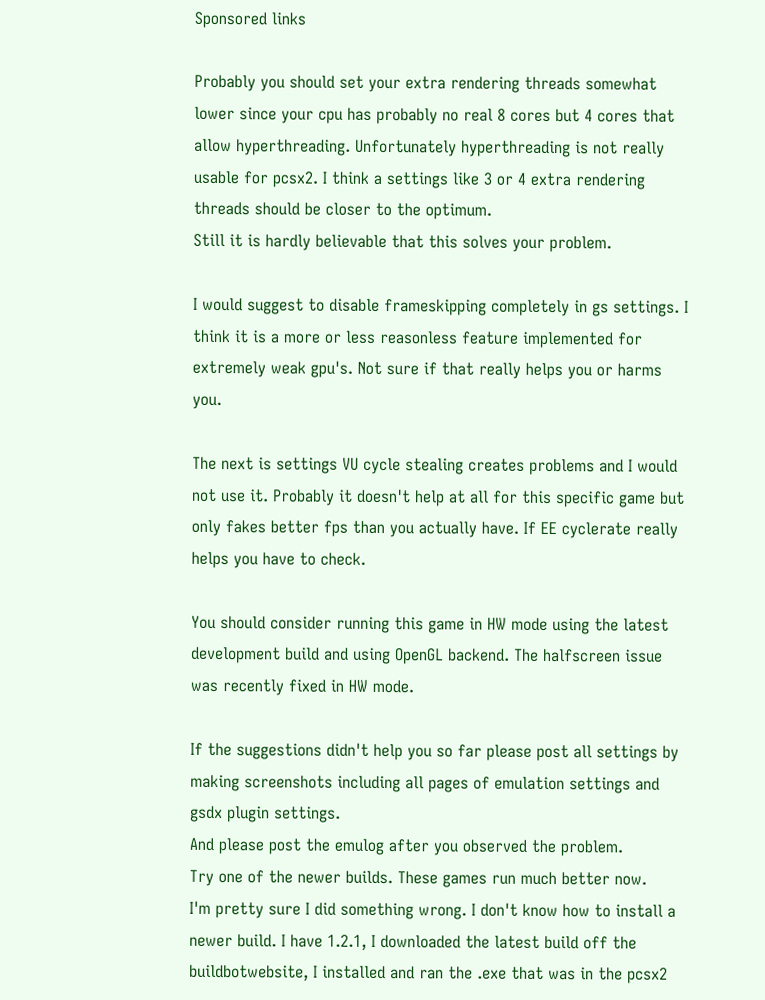Sponsored links

Probably you should set your extra rendering threads somewhat lower since your cpu has probably no real 8 cores but 4 cores that allow hyperthreading. Unfortunately hyperthreading is not really usable for pcsx2. I think a settings like 3 or 4 extra rendering threads should be closer to the optimum.
Still it is hardly believable that this solves your problem.

I would suggest to disable frameskipping completely in gs settings. I think it is a more or less reasonless feature implemented for extremely weak gpu's. Not sure if that really helps you or harms you.

The next is settings VU cycle stealing creates problems and I would not use it. Probably it doesn't help at all for this specific game but only fakes better fps than you actually have. If EE cyclerate really helps you have to check.

You should consider running this game in HW mode using the latest development build and using OpenGL backend. The halfscreen issue was recently fixed in HW mode.

If the suggestions didn't help you so far please post all settings by making screenshots including all pages of emulation settings and gsdx plugin settings.
And please post the emulog after you observed the problem.
Try one of the newer builds. These games run much better now.
I'm pretty sure I did something wrong. I don't know how to install a newer build. I have 1.2.1, I downloaded the latest build off the buildbotwebsite, I installed and ran the .exe that was in the pcsx2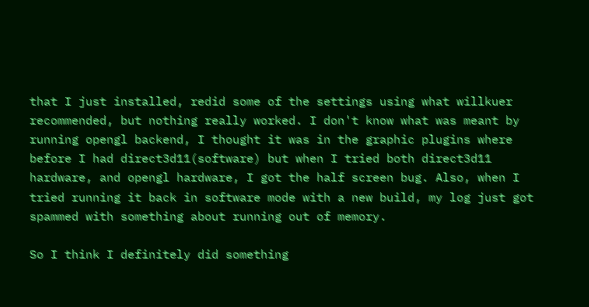that I just installed, redid some of the settings using what willkuer recommended, but nothing really worked. I don't know what was meant by running opengl backend, I thought it was in the graphic plugins where before I had direct3d11(software) but when I tried both direct3d11 hardware, and opengl hardware, I got the half screen bug. Also, when I tried running it back in software mode with a new build, my log just got spammed with something about running out of memory.

So I think I definitely did something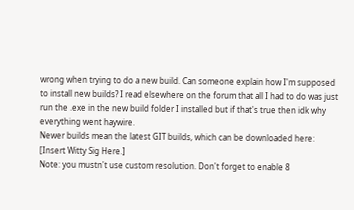wrong when trying to do a new build. Can someone explain how I'm supposed to install new builds? I read elsewhere on the forum that all I had to do was just run the .exe in the new build folder I installed but if that's true then idk why everything went haywire.
Newer builds mean the latest GIT builds, which can be downloaded here:
[Insert Witty Sig Here.]
Note: you mustn't use custom resolution. Don't forget to enable 8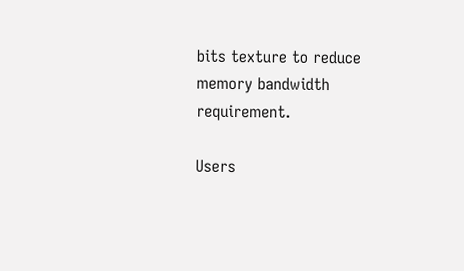bits texture to reduce memory bandwidth requirement.

Users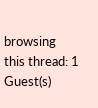browsing this thread: 1 Guest(s)